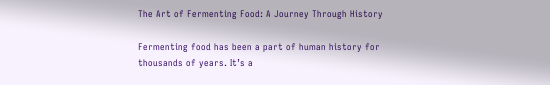The Art of Fermenting Food: A Journey Through History

Fermenting food has been a part of human history for thousands of years. It’s a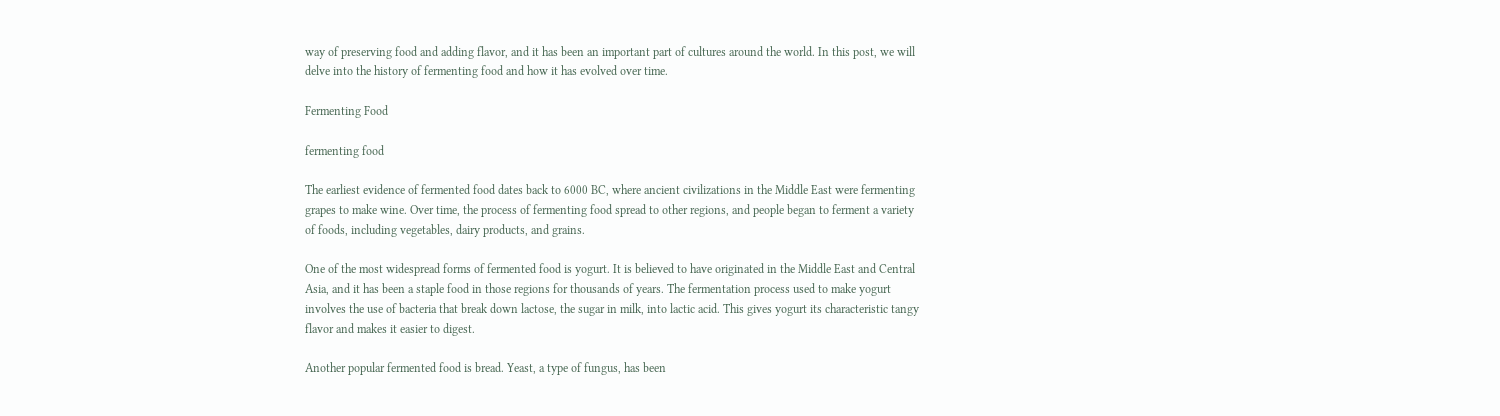way of preserving food and adding flavor, and it has been an important part of cultures around the world. In this post, we will delve into the history of fermenting food and how it has evolved over time.

Fermenting Food

fermenting food

The earliest evidence of fermented food dates back to 6000 BC, where ancient civilizations in the Middle East were fermenting grapes to make wine. Over time, the process of fermenting food spread to other regions, and people began to ferment a variety of foods, including vegetables, dairy products, and grains.

One of the most widespread forms of fermented food is yogurt. It is believed to have originated in the Middle East and Central Asia, and it has been a staple food in those regions for thousands of years. The fermentation process used to make yogurt involves the use of bacteria that break down lactose, the sugar in milk, into lactic acid. This gives yogurt its characteristic tangy flavor and makes it easier to digest.

Another popular fermented food is bread. Yeast, a type of fungus, has been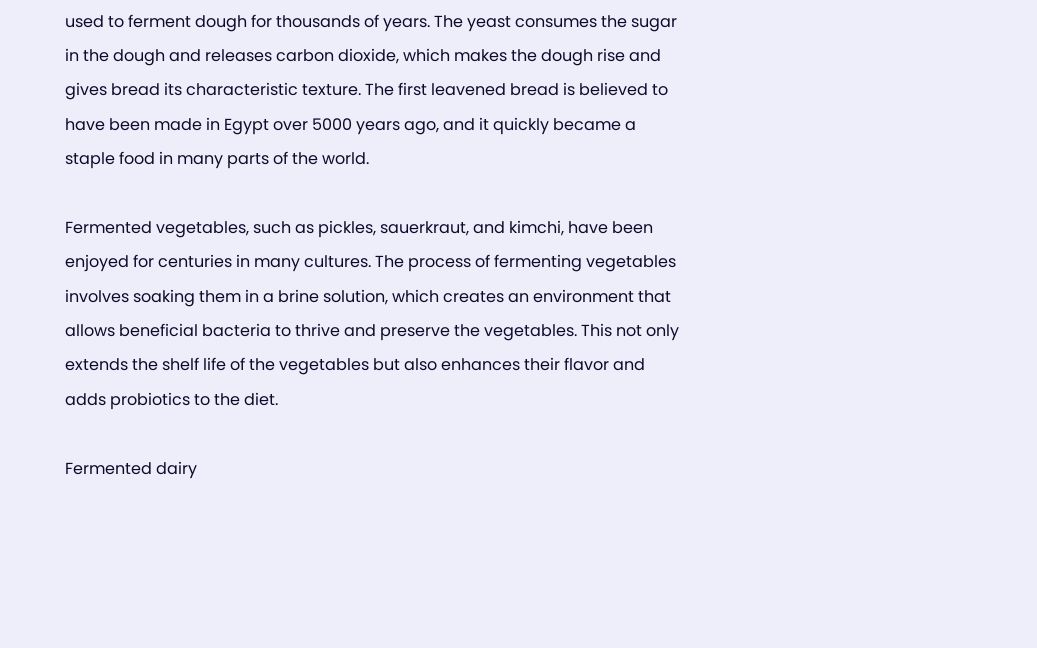used to ferment dough for thousands of years. The yeast consumes the sugar in the dough and releases carbon dioxide, which makes the dough rise and gives bread its characteristic texture. The first leavened bread is believed to have been made in Egypt over 5000 years ago, and it quickly became a staple food in many parts of the world.

Fermented vegetables, such as pickles, sauerkraut, and kimchi, have been enjoyed for centuries in many cultures. The process of fermenting vegetables involves soaking them in a brine solution, which creates an environment that allows beneficial bacteria to thrive and preserve the vegetables. This not only extends the shelf life of the vegetables but also enhances their flavor and adds probiotics to the diet.

Fermented dairy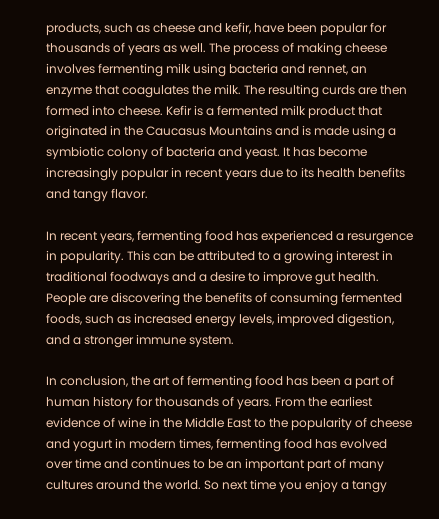products, such as cheese and kefir, have been popular for thousands of years as well. The process of making cheese involves fermenting milk using bacteria and rennet, an enzyme that coagulates the milk. The resulting curds are then formed into cheese. Kefir is a fermented milk product that originated in the Caucasus Mountains and is made using a symbiotic colony of bacteria and yeast. It has become increasingly popular in recent years due to its health benefits and tangy flavor.

In recent years, fermenting food has experienced a resurgence in popularity. This can be attributed to a growing interest in traditional foodways and a desire to improve gut health. People are discovering the benefits of consuming fermented foods, such as increased energy levels, improved digestion, and a stronger immune system.

In conclusion, the art of fermenting food has been a part of human history for thousands of years. From the earliest evidence of wine in the Middle East to the popularity of cheese and yogurt in modern times, fermenting food has evolved over time and continues to be an important part of many cultures around the world. So next time you enjoy a tangy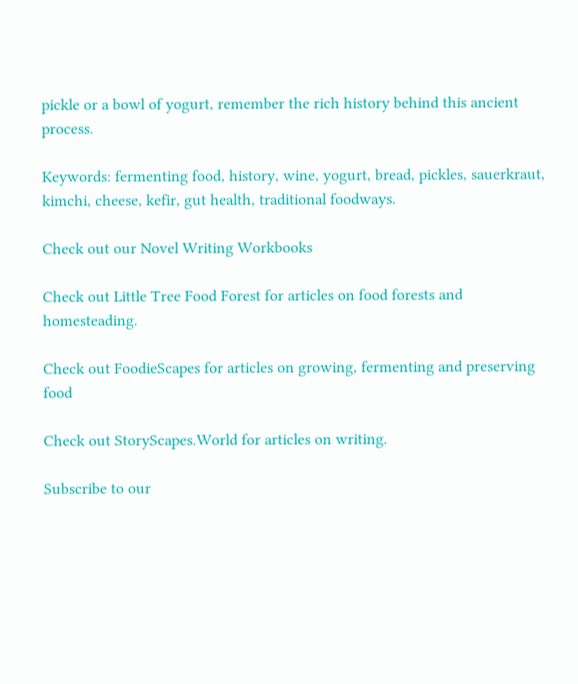pickle or a bowl of yogurt, remember the rich history behind this ancient process.

Keywords: fermenting food, history, wine, yogurt, bread, pickles, sauerkraut, kimchi, cheese, kefir, gut health, traditional foodways.

Check out our Novel Writing Workbooks

Check out Little Tree Food Forest for articles on food forests and homesteading.

Check out FoodieScapes for articles on growing, fermenting and preserving food

Check out StoryScapes.World for articles on writing.

Subscribe to our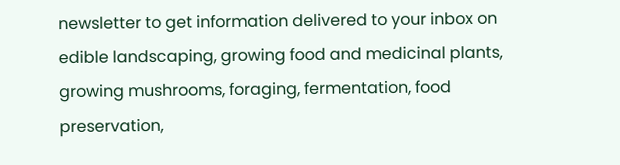newsletter to get information delivered to your inbox on edible landscaping, growing food and medicinal plants, growing mushrooms, foraging, fermentation, food preservation,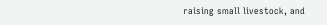raising small livestock, and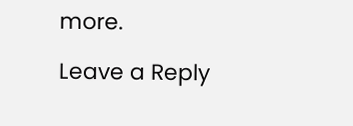more.

Leave a Reply